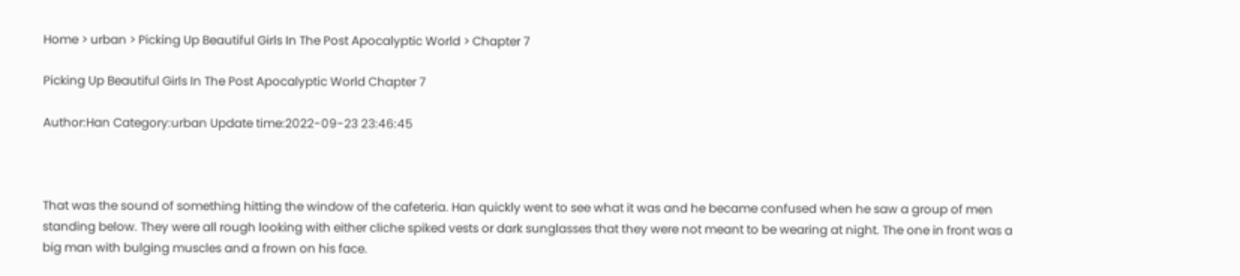Home > urban > Picking Up Beautiful Girls In The Post Apocalyptic World > Chapter 7

Picking Up Beautiful Girls In The Post Apocalyptic World Chapter 7

Author:Han Category:urban Update time:2022-09-23 23:46:45



That was the sound of something hitting the window of the cafeteria. Han quickly went to see what it was and he became confused when he saw a group of men standing below. They were all rough looking with either cliche spiked vests or dark sunglasses that they were not meant to be wearing at night. The one in front was a big man with bulging muscles and a frown on his face.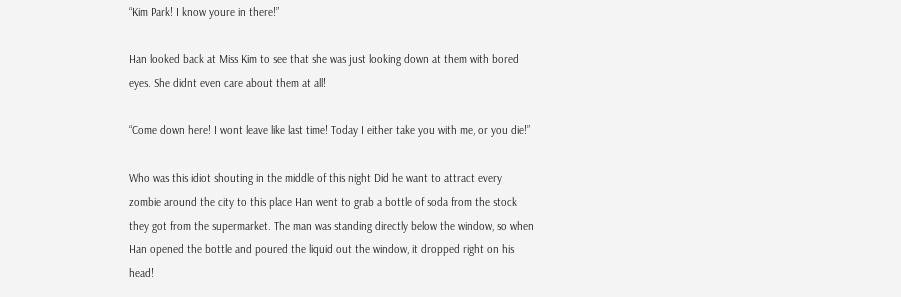“Kim Park! I know youre in there!”

Han looked back at Miss Kim to see that she was just looking down at them with bored eyes. She didnt even care about them at all!

“Come down here! I wont leave like last time! Today I either take you with me, or you die!”

Who was this idiot shouting in the middle of this night Did he want to attract every zombie around the city to this place Han went to grab a bottle of soda from the stock they got from the supermarket. The man was standing directly below the window, so when Han opened the bottle and poured the liquid out the window, it dropped right on his head!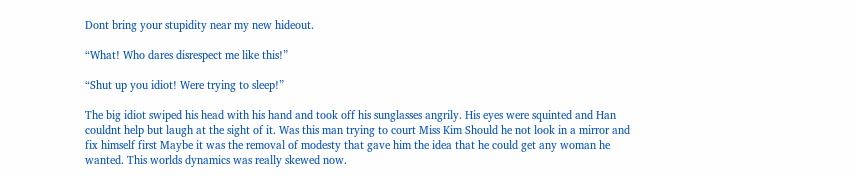Dont bring your stupidity near my new hideout.

“What! Who dares disrespect me like this!”

“Shut up you idiot! Were trying to sleep!”

The big idiot swiped his head with his hand and took off his sunglasses angrily. His eyes were squinted and Han couldnt help but laugh at the sight of it. Was this man trying to court Miss Kim Should he not look in a mirror and fix himself first Maybe it was the removal of modesty that gave him the idea that he could get any woman he wanted. This worlds dynamics was really skewed now.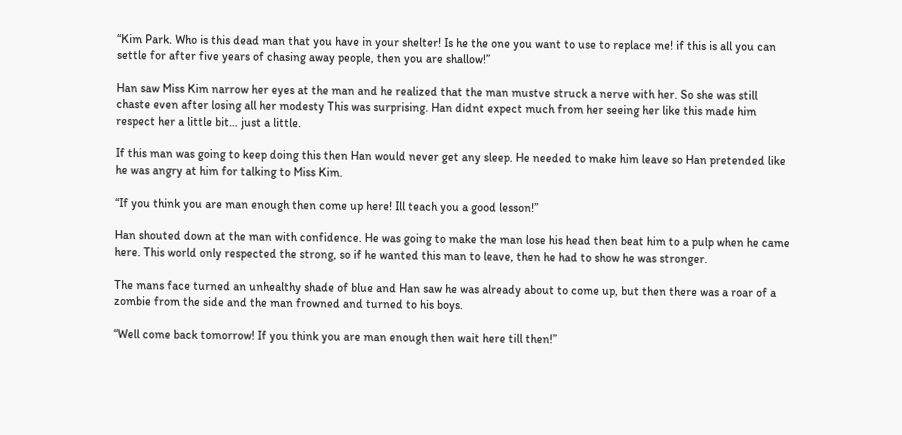“Kim Park. Who is this dead man that you have in your shelter! Is he the one you want to use to replace me! if this is all you can settle for after five years of chasing away people, then you are shallow!”

Han saw Miss Kim narrow her eyes at the man and he realized that the man mustve struck a nerve with her. So she was still chaste even after losing all her modesty This was surprising. Han didnt expect much from her seeing her like this made him respect her a little bit… just a little.

If this man was going to keep doing this then Han would never get any sleep. He needed to make him leave so Han pretended like he was angry at him for talking to Miss Kim.

“If you think you are man enough then come up here! Ill teach you a good lesson!”

Han shouted down at the man with confidence. He was going to make the man lose his head then beat him to a pulp when he came here. This world only respected the strong, so if he wanted this man to leave, then he had to show he was stronger.

The mans face turned an unhealthy shade of blue and Han saw he was already about to come up, but then there was a roar of a zombie from the side and the man frowned and turned to his boys.

“Well come back tomorrow! If you think you are man enough then wait here till then!”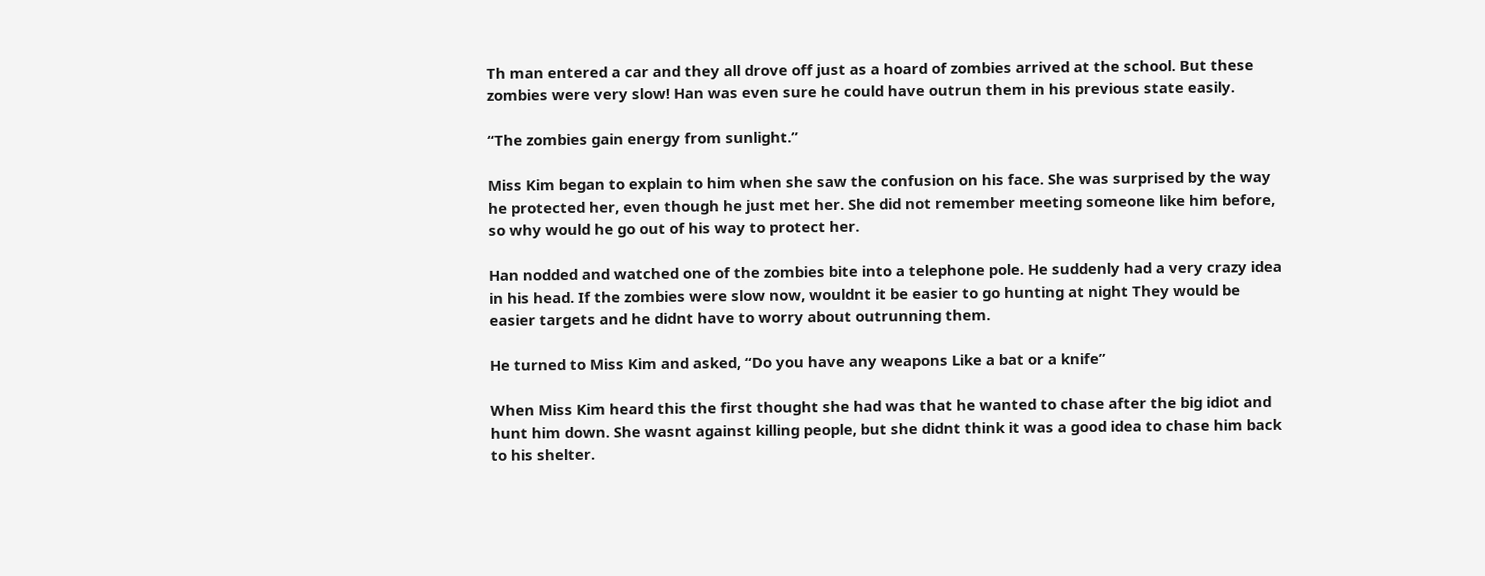Th man entered a car and they all drove off just as a hoard of zombies arrived at the school. But these zombies were very slow! Han was even sure he could have outrun them in his previous state easily.

“The zombies gain energy from sunlight.”

Miss Kim began to explain to him when she saw the confusion on his face. She was surprised by the way he protected her, even though he just met her. She did not remember meeting someone like him before, so why would he go out of his way to protect her.

Han nodded and watched one of the zombies bite into a telephone pole. He suddenly had a very crazy idea in his head. If the zombies were slow now, wouldnt it be easier to go hunting at night They would be easier targets and he didnt have to worry about outrunning them.

He turned to Miss Kim and asked, “Do you have any weapons Like a bat or a knife”

When Miss Kim heard this the first thought she had was that he wanted to chase after the big idiot and hunt him down. She wasnt against killing people, but she didnt think it was a good idea to chase him back to his shelter.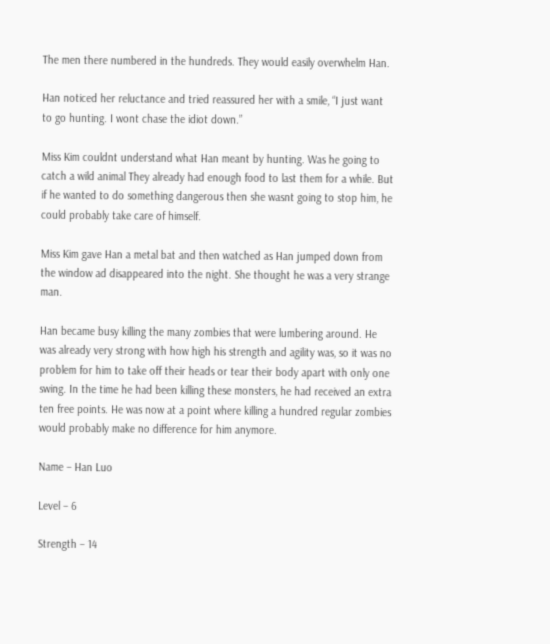The men there numbered in the hundreds. They would easily overwhelm Han.

Han noticed her reluctance and tried reassured her with a smile, “I just want to go hunting. I wont chase the idiot down.”

Miss Kim couldnt understand what Han meant by hunting. Was he going to catch a wild animal They already had enough food to last them for a while. But if he wanted to do something dangerous then she wasnt going to stop him, he could probably take care of himself.

Miss Kim gave Han a metal bat and then watched as Han jumped down from the window ad disappeared into the night. She thought he was a very strange man.

Han became busy killing the many zombies that were lumbering around. He was already very strong with how high his strength and agility was, so it was no problem for him to take off their heads or tear their body apart with only one swing. In the time he had been killing these monsters, he had received an extra ten free points. He was now at a point where killing a hundred regular zombies would probably make no difference for him anymore.

Name – Han Luo

Level – 6

Strength – 14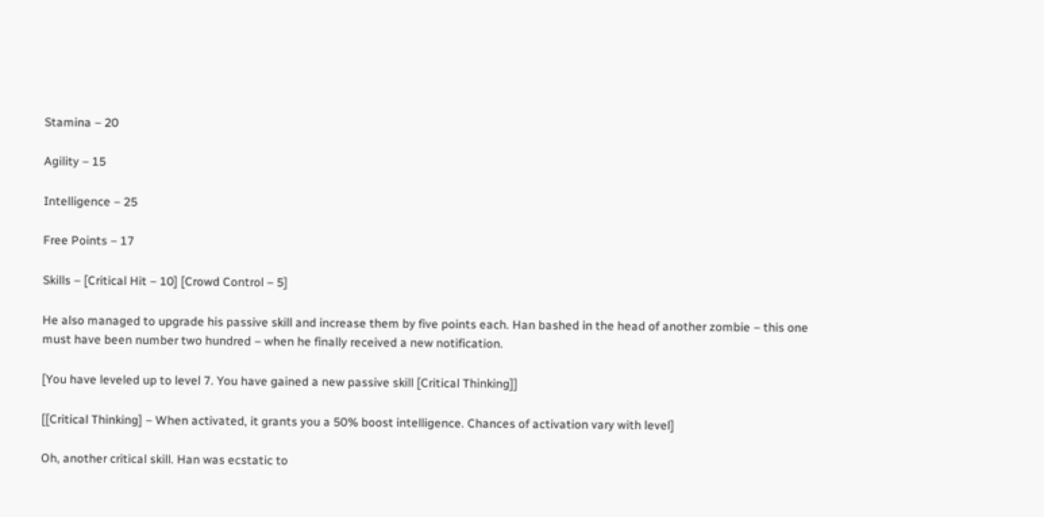Stamina – 20

Agility – 15

Intelligence – 25

Free Points – 17

Skills – [Critical Hit – 10] [Crowd Control – 5]

He also managed to upgrade his passive skill and increase them by five points each. Han bashed in the head of another zombie – this one must have been number two hundred – when he finally received a new notification.

[You have leveled up to level 7. You have gained a new passive skill [Critical Thinking]]

[[Critical Thinking] – When activated, it grants you a 50% boost intelligence. Chances of activation vary with level]

Oh, another critical skill. Han was ecstatic to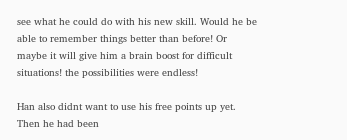see what he could do with his new skill. Would he be able to remember things better than before! Or maybe it will give him a brain boost for difficult situations! the possibilities were endless!

Han also didnt want to use his free points up yet. Then he had been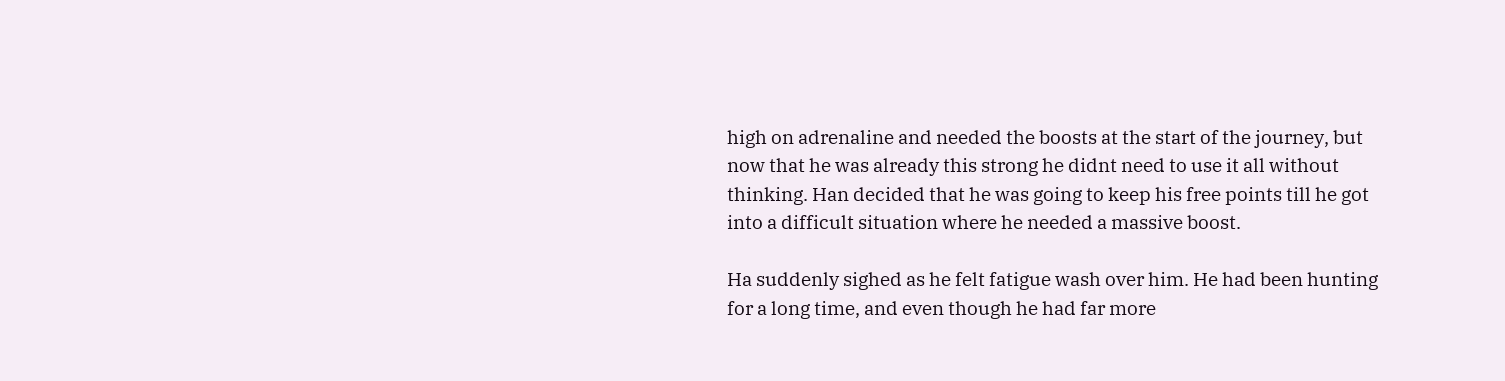high on adrenaline and needed the boosts at the start of the journey, but now that he was already this strong he didnt need to use it all without thinking. Han decided that he was going to keep his free points till he got into a difficult situation where he needed a massive boost.

Ha suddenly sighed as he felt fatigue wash over him. He had been hunting for a long time, and even though he had far more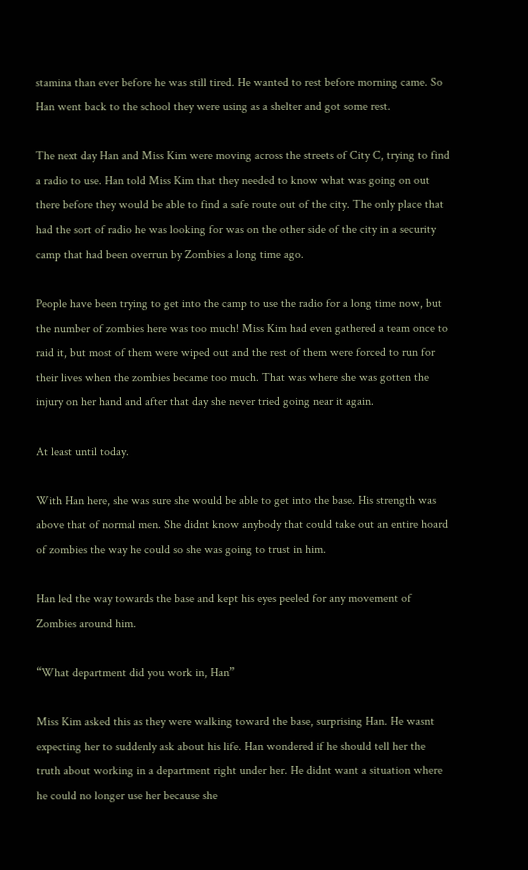stamina than ever before he was still tired. He wanted to rest before morning came. So Han went back to the school they were using as a shelter and got some rest.

The next day Han and Miss Kim were moving across the streets of City C, trying to find a radio to use. Han told Miss Kim that they needed to know what was going on out there before they would be able to find a safe route out of the city. The only place that had the sort of radio he was looking for was on the other side of the city in a security camp that had been overrun by Zombies a long time ago.

People have been trying to get into the camp to use the radio for a long time now, but the number of zombies here was too much! Miss Kim had even gathered a team once to raid it, but most of them were wiped out and the rest of them were forced to run for their lives when the zombies became too much. That was where she was gotten the injury on her hand and after that day she never tried going near it again.

At least until today.

With Han here, she was sure she would be able to get into the base. His strength was above that of normal men. She didnt know anybody that could take out an entire hoard of zombies the way he could so she was going to trust in him.

Han led the way towards the base and kept his eyes peeled for any movement of Zombies around him.

“What department did you work in, Han”

Miss Kim asked this as they were walking toward the base, surprising Han. He wasnt expecting her to suddenly ask about his life. Han wondered if he should tell her the truth about working in a department right under her. He didnt want a situation where he could no longer use her because she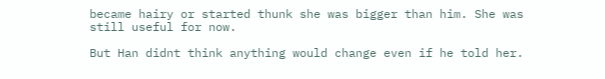became hairy or started thunk she was bigger than him. She was still useful for now.

But Han didnt think anything would change even if he told her.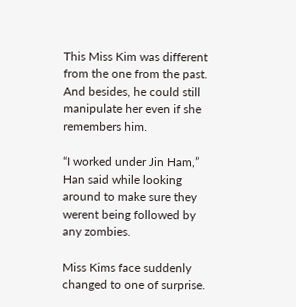This Miss Kim was different from the one from the past. And besides, he could still manipulate her even if she remembers him.

“I worked under Jin Ham,” Han said while looking around to make sure they werent being followed by any zombies.

Miss Kims face suddenly changed to one of surprise.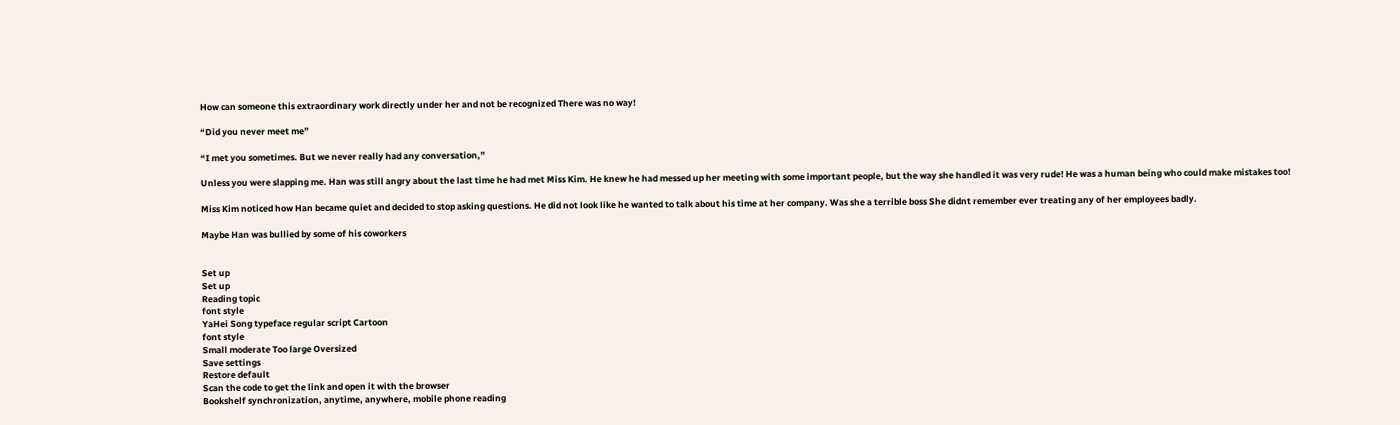How can someone this extraordinary work directly under her and not be recognized There was no way!

“Did you never meet me”

“I met you sometimes. But we never really had any conversation,”

Unless you were slapping me. Han was still angry about the last time he had met Miss Kim. He knew he had messed up her meeting with some important people, but the way she handled it was very rude! He was a human being who could make mistakes too!

Miss Kim noticed how Han became quiet and decided to stop asking questions. He did not look like he wanted to talk about his time at her company. Was she a terrible boss She didnt remember ever treating any of her employees badly.

Maybe Han was bullied by some of his coworkers


Set up
Set up
Reading topic
font style
YaHei Song typeface regular script Cartoon
font style
Small moderate Too large Oversized
Save settings
Restore default
Scan the code to get the link and open it with the browser
Bookshelf synchronization, anytime, anywhere, mobile phone reading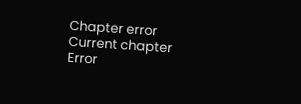Chapter error
Current chapter
Error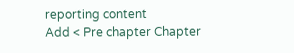reporting content
Add < Pre chapter Chapter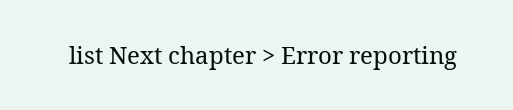list Next chapter > Error reporting